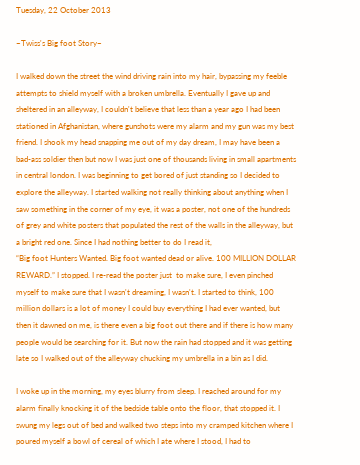Tuesday, 22 October 2013

~Twiss's Big foot Story~

I walked down the street the wind driving rain into my hair, bypassing my feeble attempts to shield myself with a broken umbrella. Eventually I gave up and sheltered in an alleyway, I couldn't believe that less than a year ago I had been stationed in Afghanistan, where gunshots were my alarm and my gun was my best friend. I shook my head snapping me out of my day dream, I may have been a bad-ass soldier then but now I was just one of thousands living in small apartments in central london. I was beginning to get bored of just standing so I decided to explore the alleyway. I started walking not really thinking about anything when I saw something in the corner of my eye, it was a poster, not one of the hundreds of grey and white posters that populated the rest of the walls in the alleyway, but a bright red one. Since I had nothing better to do I read it,
“Big foot Hunters Wanted. Big foot wanted dead or alive. 100 MILLION DOLLAR REWARD.” I stopped. I re-read the poster just  to make sure, I even pinched myself to make sure that I wasn't dreaming, I wasn't. I started to think, 100 million dollars is a lot of money I could buy everything I had ever wanted, but then it dawned on me, is there even a big foot out there and if there is how many people would be searching for it. But now the rain had stopped and it was getting late so I walked out of the alleyway chucking my umbrella in a bin as I did.

I woke up in the morning, my eyes blurry from sleep. I reached around for my alarm finally knocking it of the bedside table onto the floor, that stopped it. I swung my legs out of bed and walked two steps into my cramped kitchen where I poured myself a bowl of cereal of which I ate where I stood, I had to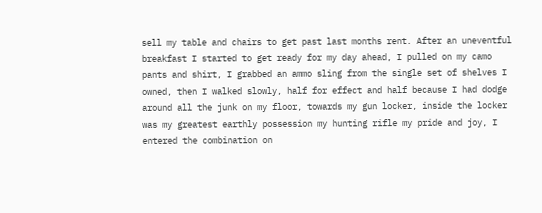sell my table and chairs to get past last months rent. After an uneventful breakfast I started to get ready for my day ahead, I pulled on my camo pants and shirt, I grabbed an ammo sling from the single set of shelves I owned, then I walked slowly, half for effect and half because I had dodge around all the junk on my floor, towards my gun locker, inside the locker was my greatest earthly possession my hunting rifle my pride and joy, I entered the combination on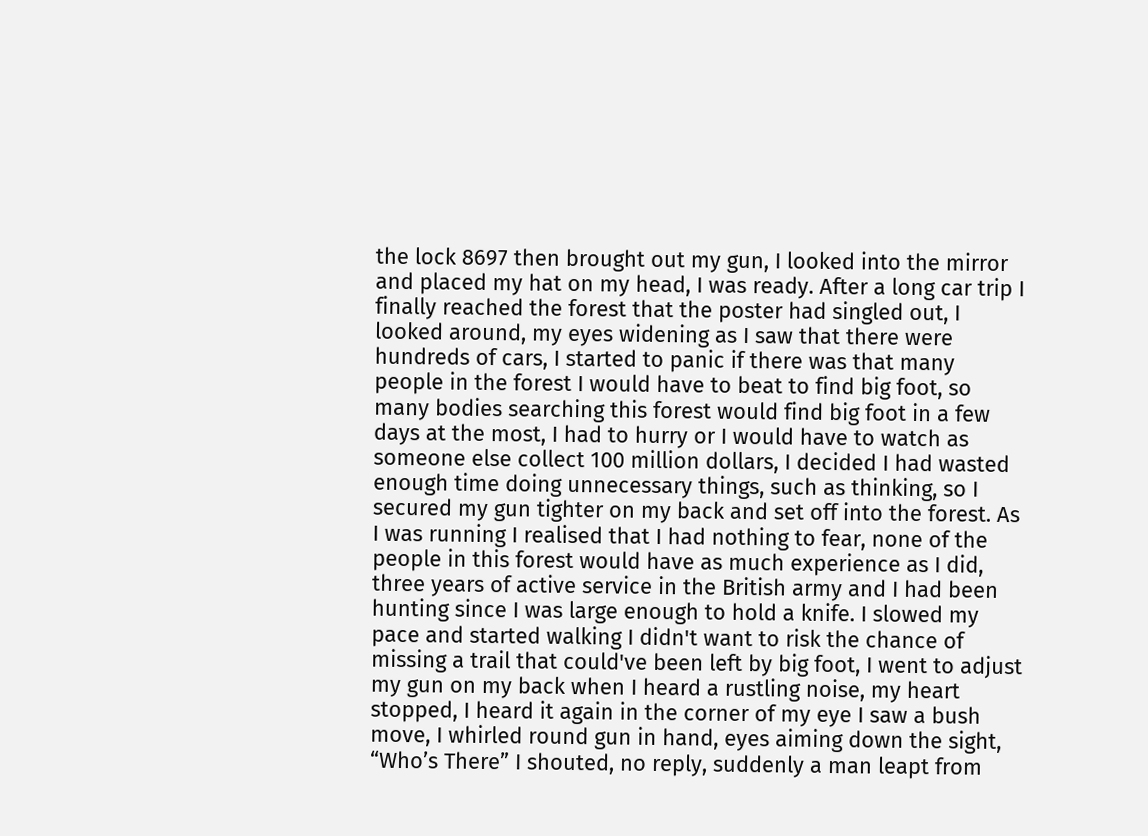the lock 8697 then brought out my gun, I looked into the mirror and placed my hat on my head, I was ready. After a long car trip I finally reached the forest that the poster had singled out, I looked around, my eyes widening as I saw that there were hundreds of cars, I started to panic if there was that many people in the forest I would have to beat to find big foot, so many bodies searching this forest would find big foot in a few days at the most, I had to hurry or I would have to watch as someone else collect 100 million dollars, I decided I had wasted enough time doing unnecessary things, such as thinking, so I secured my gun tighter on my back and set off into the forest. As I was running I realised that I had nothing to fear, none of the people in this forest would have as much experience as I did, three years of active service in the British army and I had been hunting since I was large enough to hold a knife. I slowed my pace and started walking I didn't want to risk the chance of missing a trail that could've been left by big foot, I went to adjust my gun on my back when I heard a rustling noise, my heart stopped, I heard it again in the corner of my eye I saw a bush move, I whirled round gun in hand, eyes aiming down the sight,
“Who’s There” I shouted, no reply, suddenly a man leapt from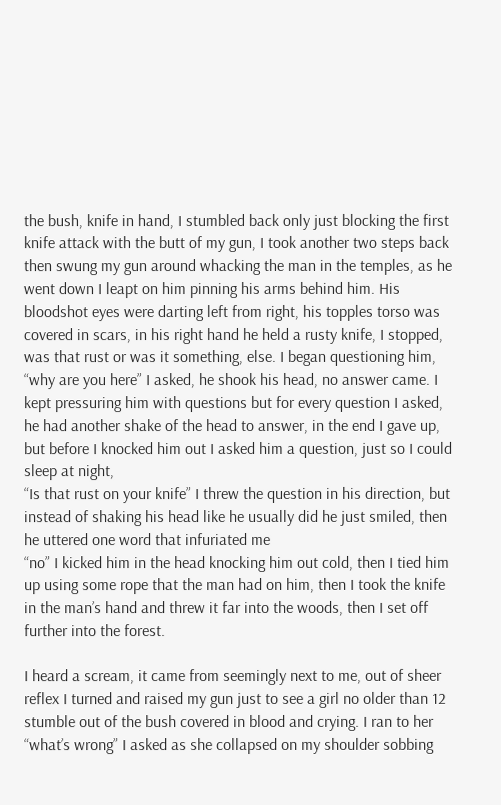the bush, knife in hand, I stumbled back only just blocking the first knife attack with the butt of my gun, I took another two steps back then swung my gun around whacking the man in the temples, as he went down I leapt on him pinning his arms behind him. His bloodshot eyes were darting left from right, his topples torso was covered in scars, in his right hand he held a rusty knife, I stopped, was that rust or was it something, else. I began questioning him,
“why are you here” I asked, he shook his head, no answer came. I kept pressuring him with questions but for every question I asked, he had another shake of the head to answer, in the end I gave up, but before I knocked him out I asked him a question, just so I could sleep at night,
“Is that rust on your knife” I threw the question in his direction, but instead of shaking his head like he usually did he just smiled, then he uttered one word that infuriated me
“no” I kicked him in the head knocking him out cold, then I tied him up using some rope that the man had on him, then I took the knife in the man’s hand and threw it far into the woods, then I set off further into the forest.

I heard a scream, it came from seemingly next to me, out of sheer reflex I turned and raised my gun just to see a girl no older than 12 stumble out of the bush covered in blood and crying. I ran to her
“what’s wrong” I asked as she collapsed on my shoulder sobbing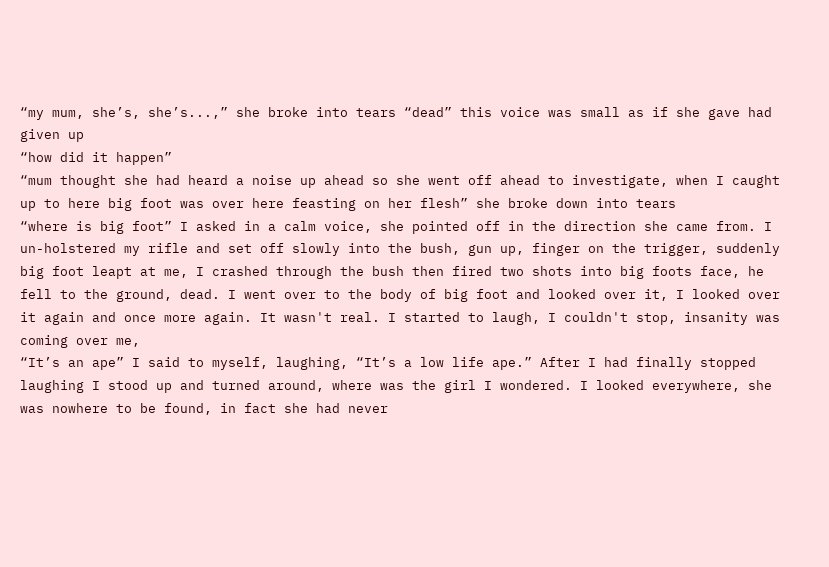“my mum, she’s, she’s...,” she broke into tears “dead” this voice was small as if she gave had given up
“how did it happen”
“mum thought she had heard a noise up ahead so she went off ahead to investigate, when I caught up to here big foot was over here feasting on her flesh” she broke down into tears
“where is big foot” I asked in a calm voice, she pointed off in the direction she came from. I un-holstered my rifle and set off slowly into the bush, gun up, finger on the trigger, suddenly big foot leapt at me, I crashed through the bush then fired two shots into big foots face, he fell to the ground, dead. I went over to the body of big foot and looked over it, I looked over it again and once more again. It wasn't real. I started to laugh, I couldn't stop, insanity was coming over me,
“It’s an ape” I said to myself, laughing, “It’s a low life ape.” After I had finally stopped laughing I stood up and turned around, where was the girl I wondered. I looked everywhere, she was nowhere to be found, in fact she had never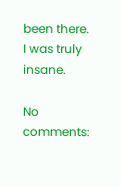been there. I was truly insane.

No comments: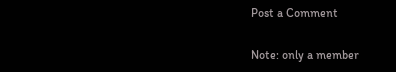Post a Comment

Note: only a member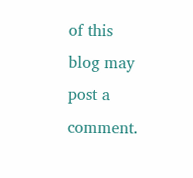of this blog may post a comment.